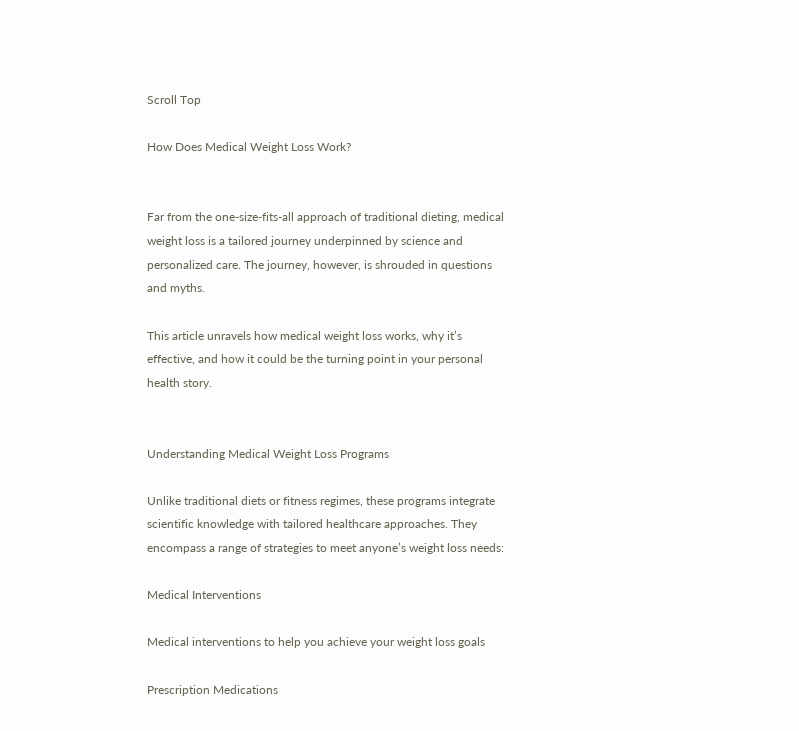Scroll Top

How Does Medical Weight Loss Work?


Far from the one-size-fits-all approach of traditional dieting, medical weight loss is a tailored journey underpinned by science and personalized care. The journey, however, is shrouded in questions and myths.

This article unravels how medical weight loss works, why it’s effective, and how it could be the turning point in your personal health story.


Understanding Medical Weight Loss Programs

Unlike traditional diets or fitness regimes, these programs integrate scientific knowledge with tailored healthcare approaches. They encompass a range of strategies to meet anyone’s weight loss needs:

Medical Interventions

Medical interventions to help you achieve your weight loss goals

Prescription Medications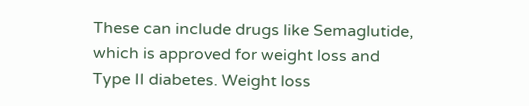These can include drugs like Semaglutide, which is approved for weight loss and Type II diabetes. Weight loss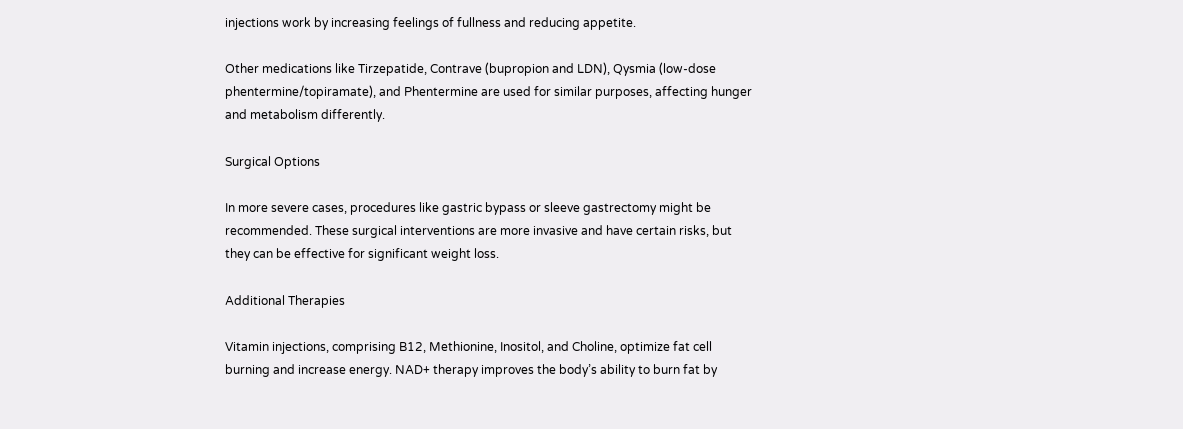injections work by increasing feelings of fullness and reducing appetite.

Other medications like Tirzepatide, Contrave (bupropion and LDN), Qysmia (low-dose phentermine/topiramate), and Phentermine are used for similar purposes, affecting hunger and metabolism differently.

Surgical Options

In more severe cases, procedures like gastric bypass or sleeve gastrectomy might be recommended. These surgical interventions are more invasive and have certain risks, but they can be effective for significant weight loss.

Additional Therapies

Vitamin injections, comprising B12, Methionine, Inositol, and Choline, optimize fat cell burning and increase energy. NAD+ therapy improves the body’s ability to burn fat by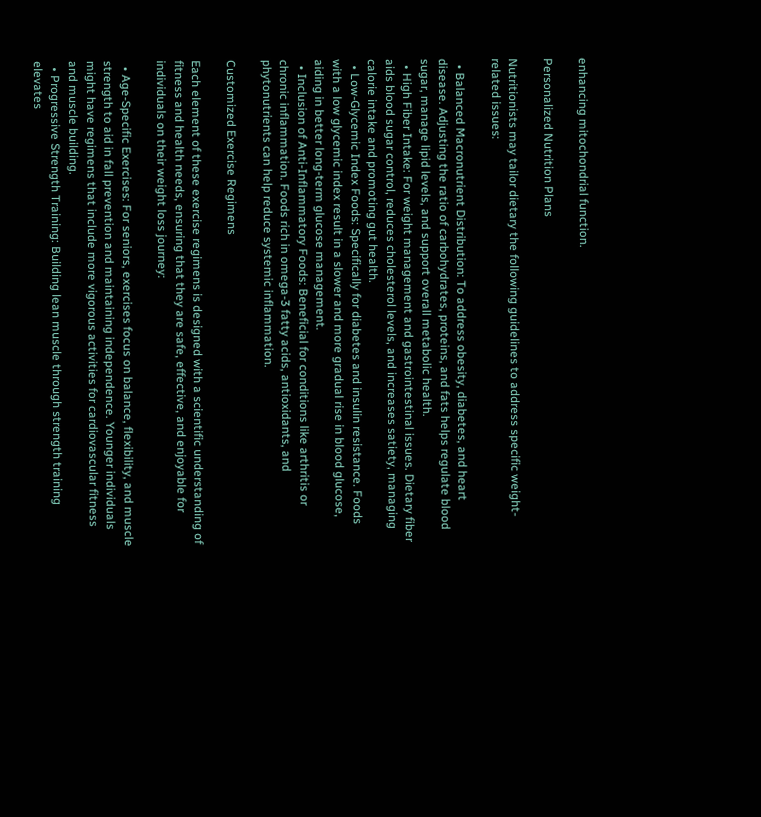enhancing mitochondrial function.

Personalized Nutrition Plans

Nutritionists may tailor dietary the following guidelines to address specific weight-related issues:

  • Balanced Macronutrient Distribution: To address obesity, diabetes, and heart disease. Adjusting the ratio of carbohydrates, proteins, and fats helps regulate blood sugar, manage lipid levels, and support overall metabolic health.
  • High Fiber Intake: For weight management and gastrointestinal issues. Dietary fiber aids blood sugar control, reduces cholesterol levels, and increases satiety, managing calorie intake and promoting gut health.
  • Low-Glycemic Index Foods: Specifically for diabetes and insulin resistance. Foods with a low glycemic index result in a slower and more gradual rise in blood glucose, aiding in better long-term glucose management.
  • Inclusion of Anti-Inflammatory Foods: Beneficial for conditions like arthritis or chronic inflammation. Foods rich in omega-3 fatty acids, antioxidants, and phytonutrients can help reduce systemic inflammation.

Customized Exercise Regimens

Each element of these exercise regimens is designed with a scientific understanding of fitness and health needs, ensuring that they are safe, effective, and enjoyable for individuals on their weight loss journey:

  • Age-Specific Exercises: For seniors, exercises focus on balance, flexibility, and muscle strength to aid in fall prevention and maintaining independence. Younger individuals might have regimens that include more vigorous activities for cardiovascular fitness and muscle building.
  • Progressive Strength Training: Building lean muscle through strength training elevates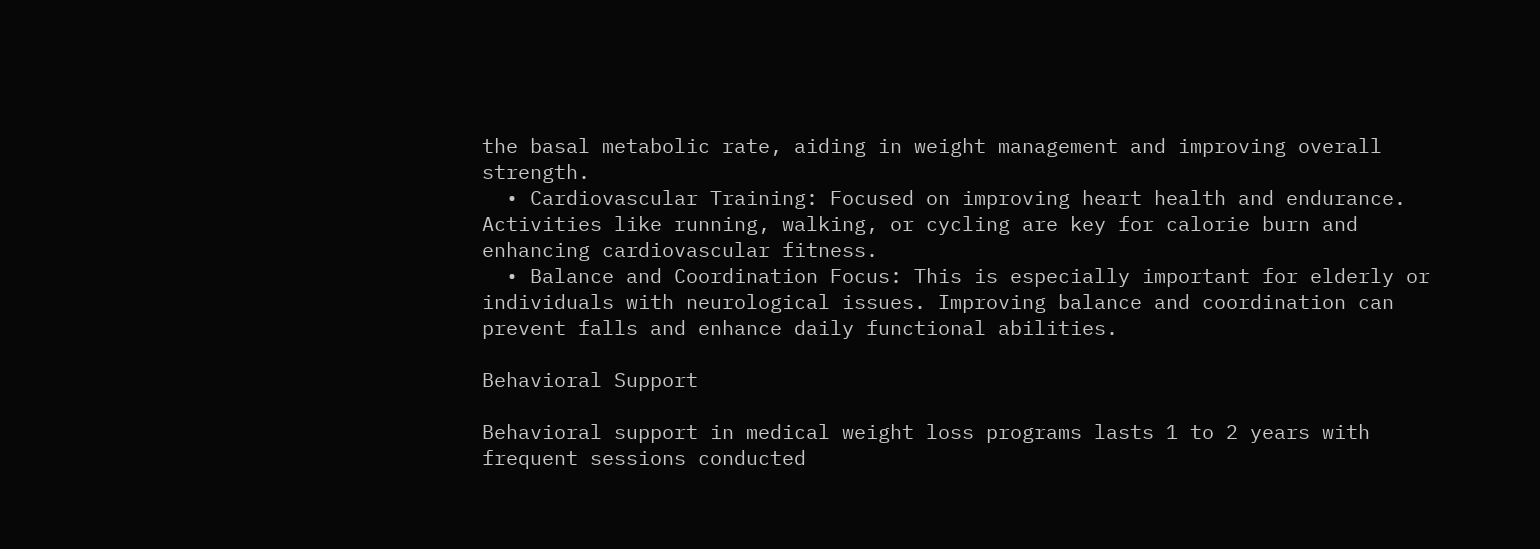the basal metabolic rate, aiding in weight management and improving overall strength.
  • Cardiovascular Training: Focused on improving heart health and endurance. Activities like running, walking, or cycling are key for calorie burn and enhancing cardiovascular fitness.
  • Balance and Coordination Focus: This is especially important for elderly or individuals with neurological issues. Improving balance and coordination can prevent falls and enhance daily functional abilities.

Behavioral Support

Behavioral support in medical weight loss programs lasts 1 to 2 years with frequent sessions conducted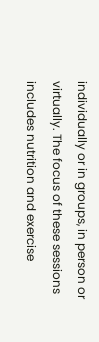individually or in groups, in person or virtually. The focus of these sessions includes nutrition and exercise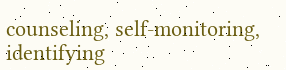counseling, self-monitoring, identifying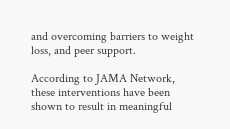and overcoming barriers to weight loss, and peer support.

According to JAMA Network, these interventions have been shown to result in meaningful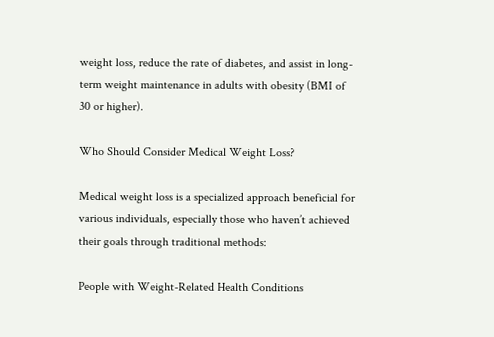weight loss, reduce the rate of diabetes, and assist in long-term weight maintenance in adults with obesity (BMI of 30 or higher).

Who Should Consider Medical Weight Loss?

Medical weight loss is a specialized approach beneficial for various individuals, especially those who haven’t achieved their goals through traditional methods:

People with Weight-Related Health Conditions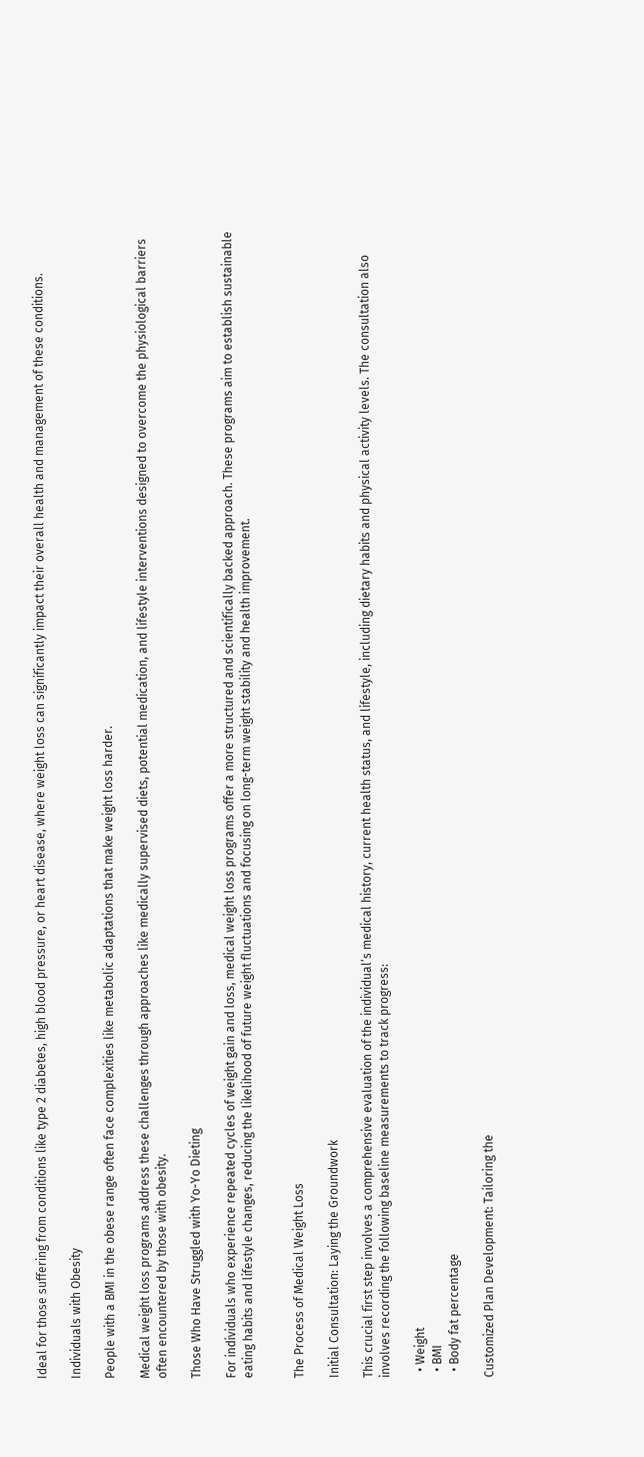Ideal for those suffering from conditions like type 2 diabetes, high blood pressure, or heart disease, where weight loss can significantly impact their overall health and management of these conditions.

Individuals with Obesity

People with a BMI in the obese range often face complexities like metabolic adaptations that make weight loss harder.

Medical weight loss programs address these challenges through approaches like medically supervised diets, potential medication, and lifestyle interventions designed to overcome the physiological barriers often encountered by those with obesity.

Those Who Have Struggled with Yo-Yo Dieting

For individuals who experience repeated cycles of weight gain and loss, medical weight loss programs offer a more structured and scientifically backed approach. These programs aim to establish sustainable eating habits and lifestyle changes, reducing the likelihood of future weight fluctuations and focusing on long-term weight stability and health improvement.


The Process of Medical Weight Loss

Initial Consultation: Laying the Groundwork

This crucial first step involves a comprehensive evaluation of the individual’s medical history, current health status, and lifestyle, including dietary habits and physical activity levels. The consultation also involves recording the following baseline measurements to track progress:

  • Weight
  • BMI
  • Body fat percentage

Customized Plan Development: Tailoring the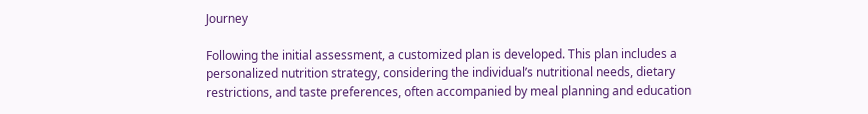Journey

Following the initial assessment, a customized plan is developed. This plan includes a personalized nutrition strategy, considering the individual’s nutritional needs, dietary restrictions, and taste preferences, often accompanied by meal planning and education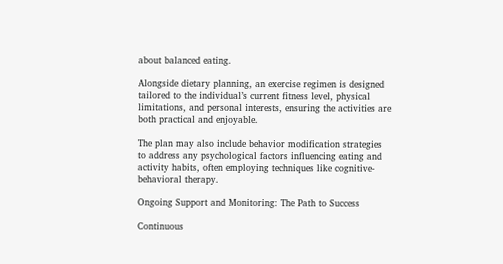about balanced eating.

Alongside dietary planning, an exercise regimen is designed tailored to the individual’s current fitness level, physical limitations, and personal interests, ensuring the activities are both practical and enjoyable.

The plan may also include behavior modification strategies to address any psychological factors influencing eating and activity habits, often employing techniques like cognitive-behavioral therapy.

Ongoing Support and Monitoring: The Path to Success

Continuous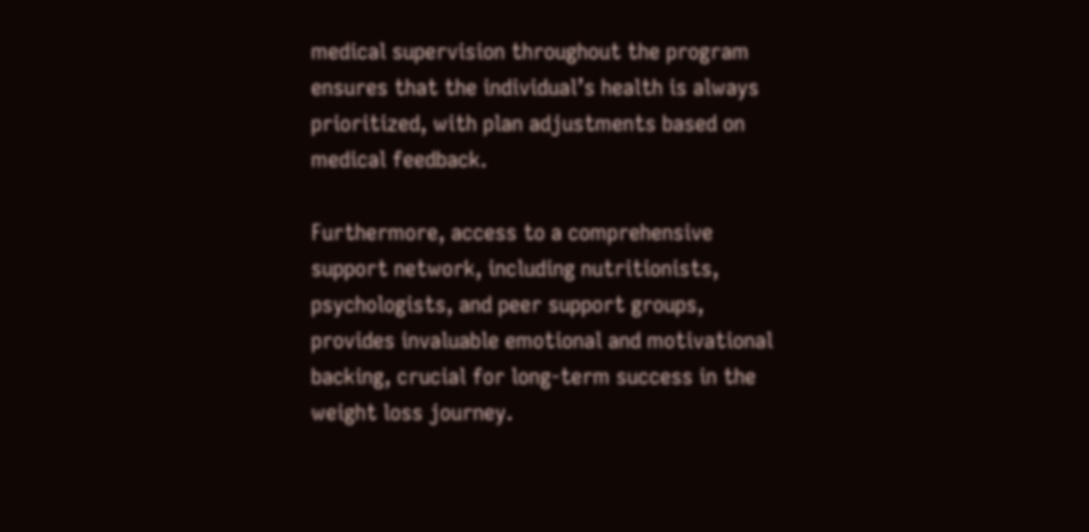medical supervision throughout the program ensures that the individual’s health is always prioritized, with plan adjustments based on medical feedback.

Furthermore, access to a comprehensive support network, including nutritionists, psychologists, and peer support groups, provides invaluable emotional and motivational backing, crucial for long-term success in the weight loss journey.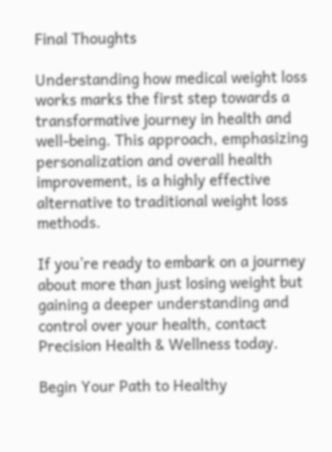Final Thoughts

Understanding how medical weight loss works marks the first step towards a transformative journey in health and well-being. This approach, emphasizing personalization and overall health improvement, is a highly effective alternative to traditional weight loss methods.

If you’re ready to embark on a journey about more than just losing weight but gaining a deeper understanding and control over your health, contact Precision Health & Wellness today.

Begin Your Path to Healthy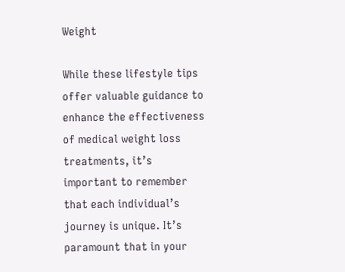Weight

While these lifestyle tips offer valuable guidance to enhance the effectiveness of medical weight loss treatments, it’s important to remember that each individual’s journey is unique. It’s paramount that in your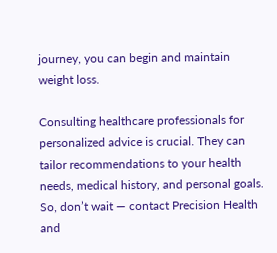journey, you can begin and maintain weight loss.

Consulting healthcare professionals for personalized advice is crucial. They can tailor recommendations to your health needs, medical history, and personal goals. So, don’t wait — contact Precision Health and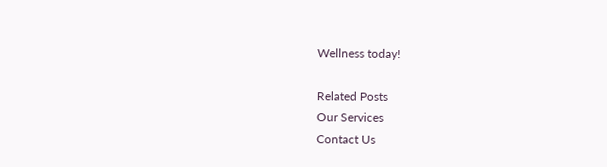Wellness today!

Related Posts
Our Services
Contact Us